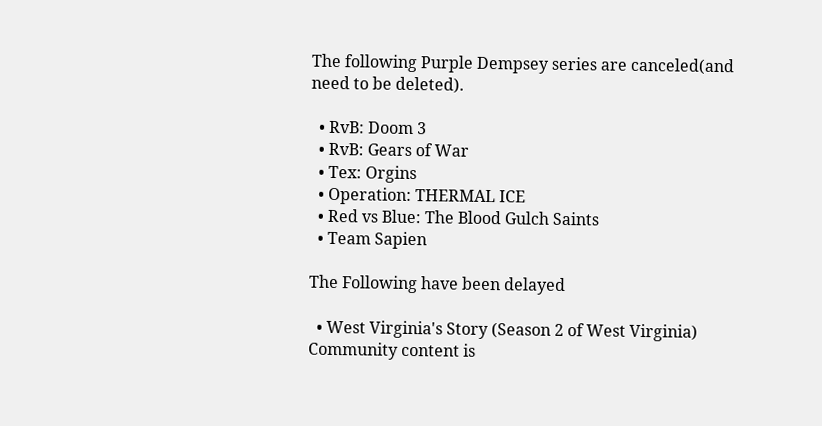The following Purple Dempsey series are canceled(and need to be deleted).

  • RvB: Doom 3
  • RvB: Gears of War
  • Tex: Orgins
  • Operation: THERMAL ICE
  • Red vs Blue: The Blood Gulch Saints
  • Team Sapien

The Following have been delayed

  • West Virginia's Story (Season 2 of West Virginia)
Community content is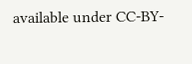available under CC-BY-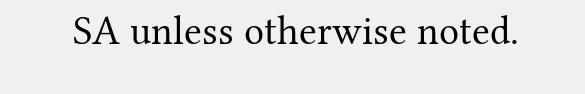SA unless otherwise noted.